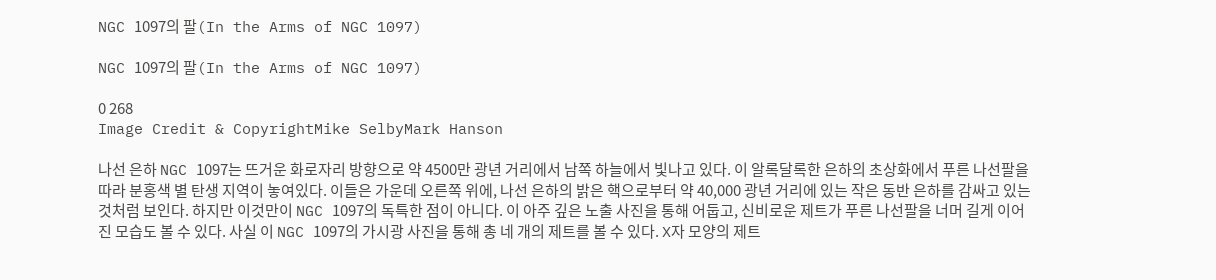NGC 1097의 팔(In the Arms of NGC 1097)

NGC 1097의 팔(In the Arms of NGC 1097)

0 268
Image Credit & CopyrightMike SelbyMark Hanson

나선 은하 NGC 1097는 뜨거운 화로자리 방향으로 약 4500만 광년 거리에서 남쪽 하늘에서 빛나고 있다. 이 알록달록한 은하의 초상화에서 푸른 나선팔을 따라 분홍색 별 탄생 지역이 놓여있다. 이들은 가운데 오른쪽 위에, 나선 은하의 밝은 핵으로부터 약 40,000 광년 거리에 있는 작은 동반 은하를 감싸고 있는 것처럼 보인다. 하지만 이것만이 NGC 1097의 독특한 점이 아니다. 이 아주 깊은 노출 사진을 통해 어둡고, 신비로운 제트가 푸른 나선팔을 너머 길게 이어진 모습도 볼 수 있다. 사실 이 NGC 1097의 가시광 사진을 통해 총 네 개의 제트를 볼 수 있다. X자 모양의 제트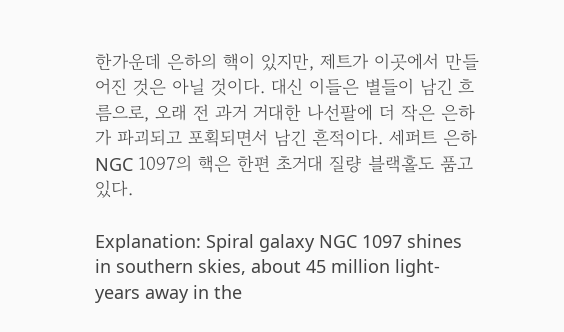한가운데 은하의 핵이 있지만, 제트가 이곳에서 만들어진 것은 아닐 것이다. 대신 이들은 별들이 남긴 흐름으로, 오래 전 과거 거대한 나선팔에 더 작은 은하가 파괴되고 포획되면서 남긴 흔적이다. 세퍼트 은하 NGC 1097의 핵은 한편 초거대 질량 블랙홀도 품고 있다.

Explanation: Spiral galaxy NGC 1097 shines in southern skies, about 45 million light-years away in the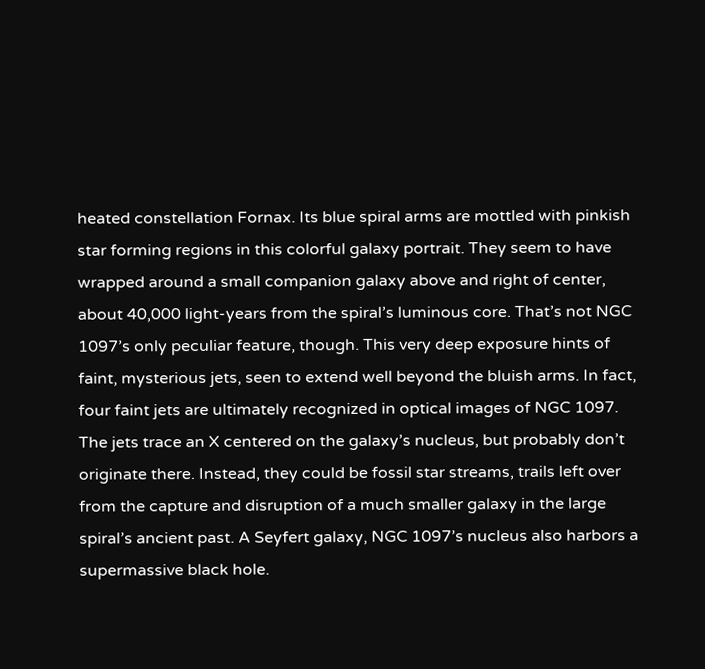heated constellation Fornax. Its blue spiral arms are mottled with pinkish star forming regions in this colorful galaxy portrait. They seem to have wrapped around a small companion galaxy above and right of center, about 40,000 light-years from the spiral’s luminous core. That’s not NGC 1097’s only peculiar feature, though. This very deep exposure hints of faint, mysterious jets, seen to extend well beyond the bluish arms. In fact, four faint jets are ultimately recognized in optical images of NGC 1097. The jets trace an X centered on the galaxy’s nucleus, but probably don’t originate there. Instead, they could be fossil star streams, trails left over from the capture and disruption of a much smaller galaxy in the large spiral’s ancient past. A Seyfert galaxy, NGC 1097’s nucleus also harbors a supermassive black hole.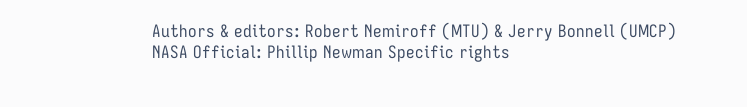Authors & editors: Robert Nemiroff (MTU) & Jerry Bonnell (UMCP)
NASA Official: Phillip Newman Specific rights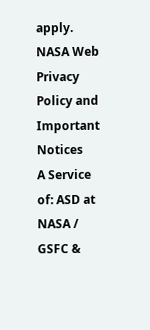apply.
NASA Web Privacy Policy and Important Notices
A Service of: ASD at NASA / GSFC &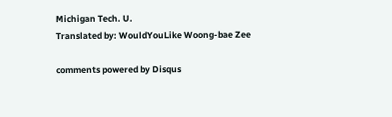Michigan Tech. U.
Translated by: WouldYouLike Woong-bae Zee

comments powered by Disqus